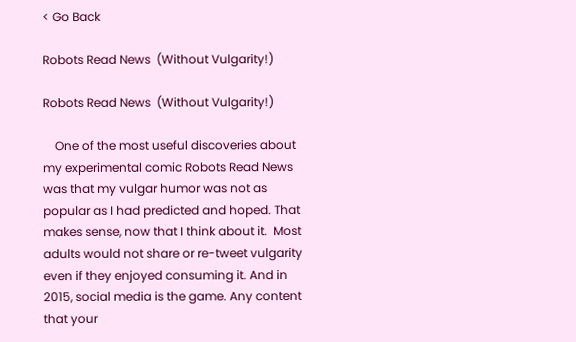< Go Back

Robots Read News  (Without Vulgarity!)

Robots Read News  (Without Vulgarity!)

    One of the most useful discoveries about my experimental comic Robots Read News was that my vulgar humor was not as popular as I had predicted and hoped. That makes sense, now that I think about it.  Most adults would not share or re-tweet vulgarity even if they enjoyed consuming it. And in 2015, social media is the game. Any content that your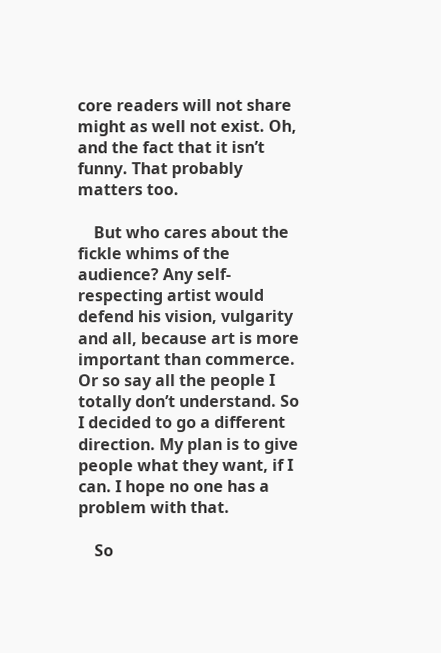core readers will not share might as well not exist. Oh, and the fact that it isn’t funny. That probably matters too.

    But who cares about the fickle whims of the audience? Any self-respecting artist would defend his vision, vulgarity and all, because art is more important than commerce. Or so say all the people I totally don’t understand. So I decided to go a different direction. My plan is to give people what they want, if I can. I hope no one has a problem with that.

    So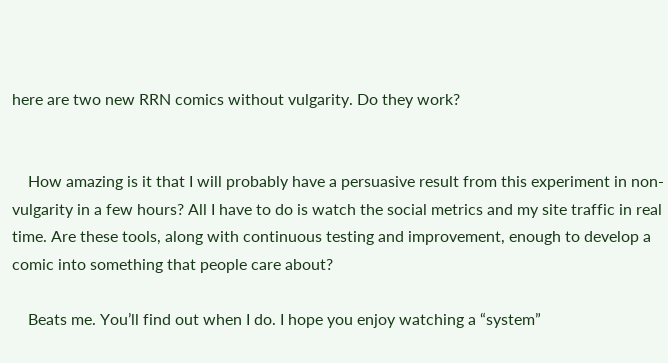here are two new RRN comics without vulgarity. Do they work?


    How amazing is it that I will probably have a persuasive result from this experiment in non-vulgarity in a few hours? All I have to do is watch the social metrics and my site traffic in real time. Are these tools, along with continuous testing and improvement, enough to develop a comic into something that people care about?

    Beats me. You’ll find out when I do. I hope you enjoy watching a “system”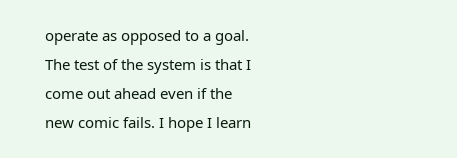operate as opposed to a goal. The test of the system is that I come out ahead even if the new comic fails. I hope I learn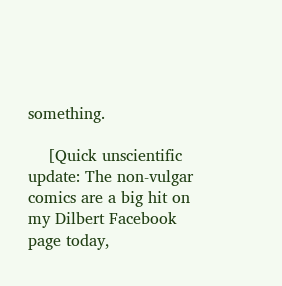something.

    [Quick unscientific update: The non-vulgar comics are a big hit on my Dilbert Facebook page today,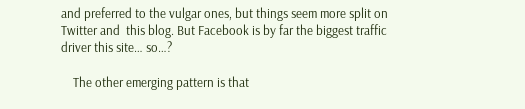and preferred to the vulgar ones, but things seem more split on Twitter and  this blog. But Facebook is by far the biggest traffic driver this site… so…?

    The other emerging pattern is that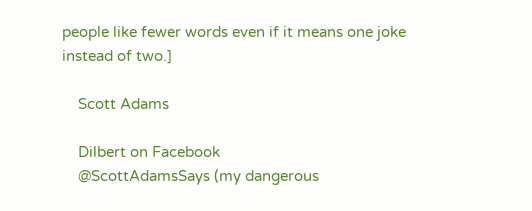people like fewer words even if it means one joke instead of two.]

    Scott Adams

    Dilbert on Facebook
    @ScottAdamsSays (my dangerous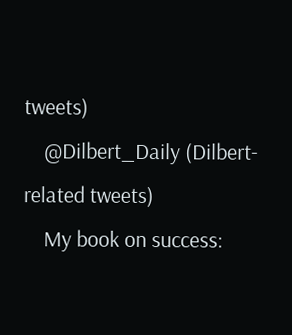tweets)
    @Dilbert_Daily (Dilbert-related tweets)
    My book on success: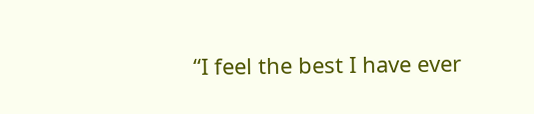“I feel the best I have ever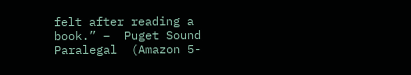felt after reading a book.” –  Puget Sound Paralegal  (Amazon 5-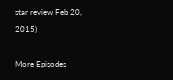star review Feb 20, 2015)

More Episodes